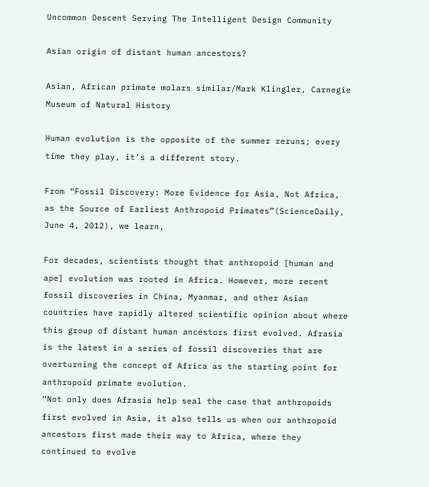Uncommon Descent Serving The Intelligent Design Community

Asian origin of distant human ancestors?

Asian, African primate molars similar/Mark Klingler, Carnegie Museum of Natural History

Human evolution is the opposite of the summer reruns; every time they play, it’s a different story.

From “Fossil Discovery: More Evidence for Asia, Not Africa, as the Source of Earliest Anthropoid Primates”(ScienceDaily, June 4, 2012), we learn,

For decades, scientists thought that anthropoid [human and ape] evolution was rooted in Africa. However, more recent fossil discoveries in China, Myanmar, and other Asian countries have rapidly altered scientific opinion about where this group of distant human ancestors first evolved. Afrasia is the latest in a series of fossil discoveries that are overturning the concept of Africa as the starting point for anthropoid primate evolution.
“Not only does Afrasia help seal the case that anthropoids first evolved in Asia, it also tells us when our anthropoid ancestors first made their way to Africa, where they continued to evolve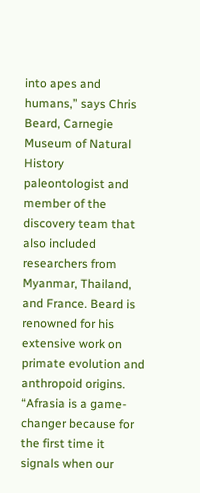into apes and humans,” says Chris Beard, Carnegie Museum of Natural History paleontologist and member of the discovery team that also included researchers from Myanmar, Thailand, and France. Beard is renowned for his extensive work on primate evolution and anthropoid origins. “Afrasia is a game-changer because for the first time it signals when our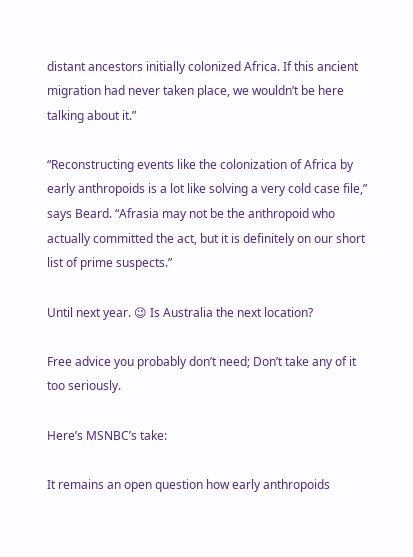distant ancestors initially colonized Africa. If this ancient migration had never taken place, we wouldn’t be here talking about it.”

“Reconstructing events like the colonization of Africa by early anthropoids is a lot like solving a very cold case file,” says Beard. “Afrasia may not be the anthropoid who actually committed the act, but it is definitely on our short list of prime suspects.”

Until next year. 😉 Is Australia the next location?

Free advice you probably don’t need; Don’t take any of it too seriously.

Here’s MSNBC’s take:

It remains an open question how early anthropoids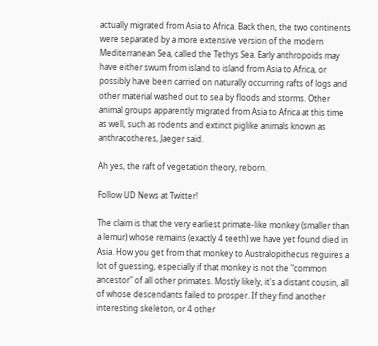actually migrated from Asia to Africa. Back then, the two continents were separated by a more extensive version of the modern Mediterranean Sea, called the Tethys Sea. Early anthropoids may have either swum from island to island from Asia to Africa, or possibly have been carried on naturally occurring rafts of logs and other material washed out to sea by floods and storms. Other animal groups apparently migrated from Asia to Africa at this time as well, such as rodents and extinct piglike animals known as anthracotheres, Jaeger said.

Ah yes, the raft of vegetation theory, reborn.

Follow UD News at Twitter!

The claim is that the very earliest primate-like monkey (smaller than a lemur) whose remains (exactly 4 teeth) we have yet found died in Asia. How you get from that monkey to Australopithecus reguires a lot of guessing, especially if that monkey is not the "common ancestor" of all other primates. Mostly likely, it's a distant cousin, all of whose descendants failed to prosper. If they find another interesting skeleton, or 4 other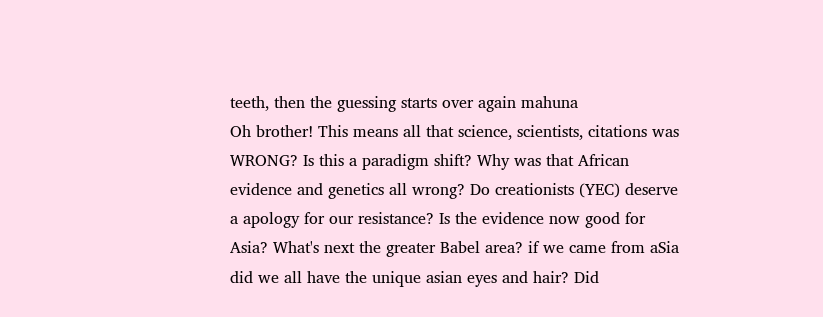teeth, then the guessing starts over again mahuna
Oh brother! This means all that science, scientists, citations was WRONG? Is this a paradigm shift? Why was that African evidence and genetics all wrong? Do creationists (YEC) deserve a apology for our resistance? Is the evidence now good for Asia? What's next the greater Babel area? if we came from aSia did we all have the unique asian eyes and hair? Did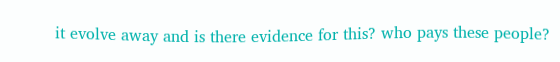it evolve away and is there evidence for this? who pays these people?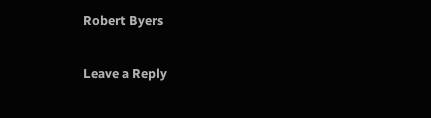Robert Byers

Leave a Reply